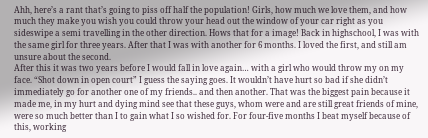Ahh, here’s a rant that’s going to piss off half the population! Girls, how much we love them, and how much they make you wish you could throw your head out the window of your car right as you sideswipe a semi travelling in the other direction. Hows that for a image! Back in highschool, I was with the same girl for three years. After that I was with another for 6 months. I loved the first, and still am unsure about the second.
After this it was two years before I would fall in love again… with a girl who would throw my on my face. “Shot down in open court” I guess the saying goes. It wouldn’t have hurt so bad if she didn’t immediately go for another one of my friends.. and then another. That was the biggest pain because it made me, in my hurt and dying mind see that these guys, whom were and are still great friends of mine, were so much better than I to gain what I so wished for. For four-five months I beat myself because of this, working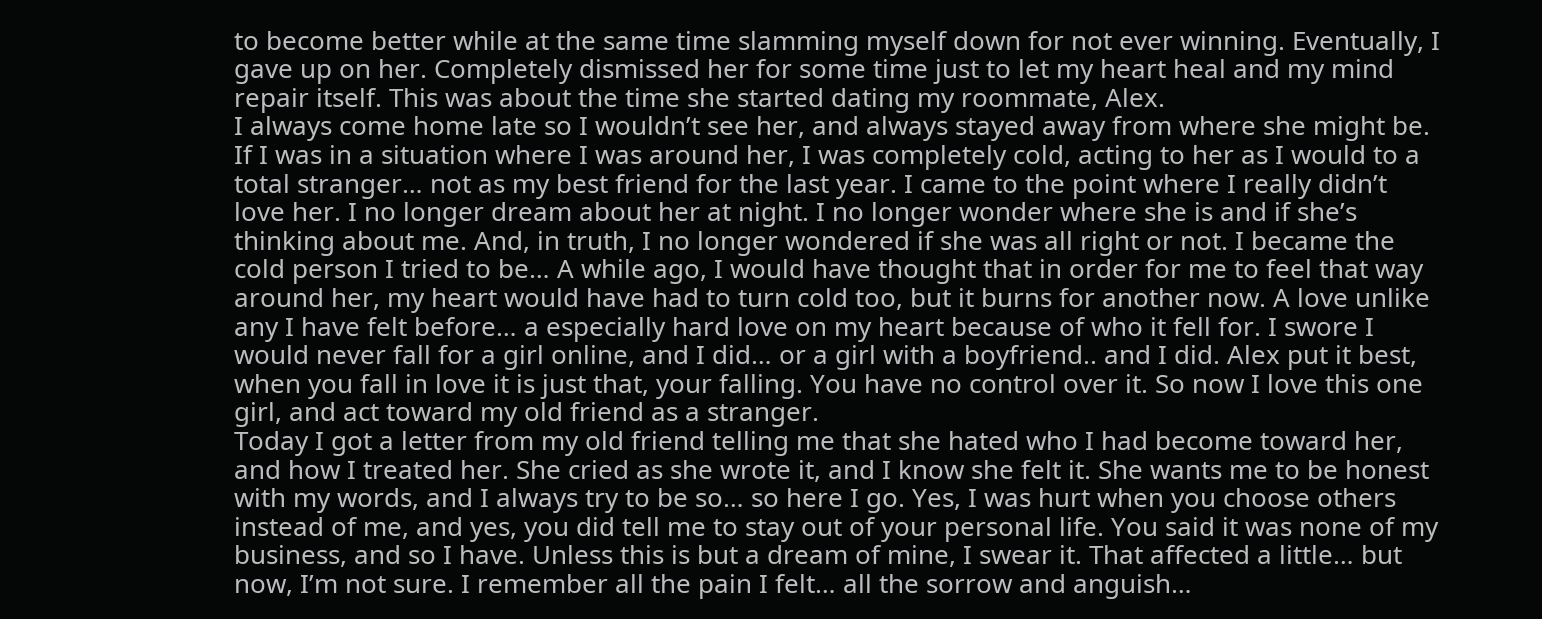to become better while at the same time slamming myself down for not ever winning. Eventually, I gave up on her. Completely dismissed her for some time just to let my heart heal and my mind repair itself. This was about the time she started dating my roommate, Alex.
I always come home late so I wouldn’t see her, and always stayed away from where she might be. If I was in a situation where I was around her, I was completely cold, acting to her as I would to a total stranger… not as my best friend for the last year. I came to the point where I really didn’t love her. I no longer dream about her at night. I no longer wonder where she is and if she’s thinking about me. And, in truth, I no longer wondered if she was all right or not. I became the cold person I tried to be… A while ago, I would have thought that in order for me to feel that way around her, my heart would have had to turn cold too, but it burns for another now. A love unlike any I have felt before… a especially hard love on my heart because of who it fell for. I swore I would never fall for a girl online, and I did… or a girl with a boyfriend.. and I did. Alex put it best, when you fall in love it is just that, your falling. You have no control over it. So now I love this one girl, and act toward my old friend as a stranger.
Today I got a letter from my old friend telling me that she hated who I had become toward her, and how I treated her. She cried as she wrote it, and I know she felt it. She wants me to be honest with my words, and I always try to be so… so here I go. Yes, I was hurt when you choose others instead of me, and yes, you did tell me to stay out of your personal life. You said it was none of my business, and so I have. Unless this is but a dream of mine, I swear it. That affected a little… but now, I’m not sure. I remember all the pain I felt… all the sorrow and anguish…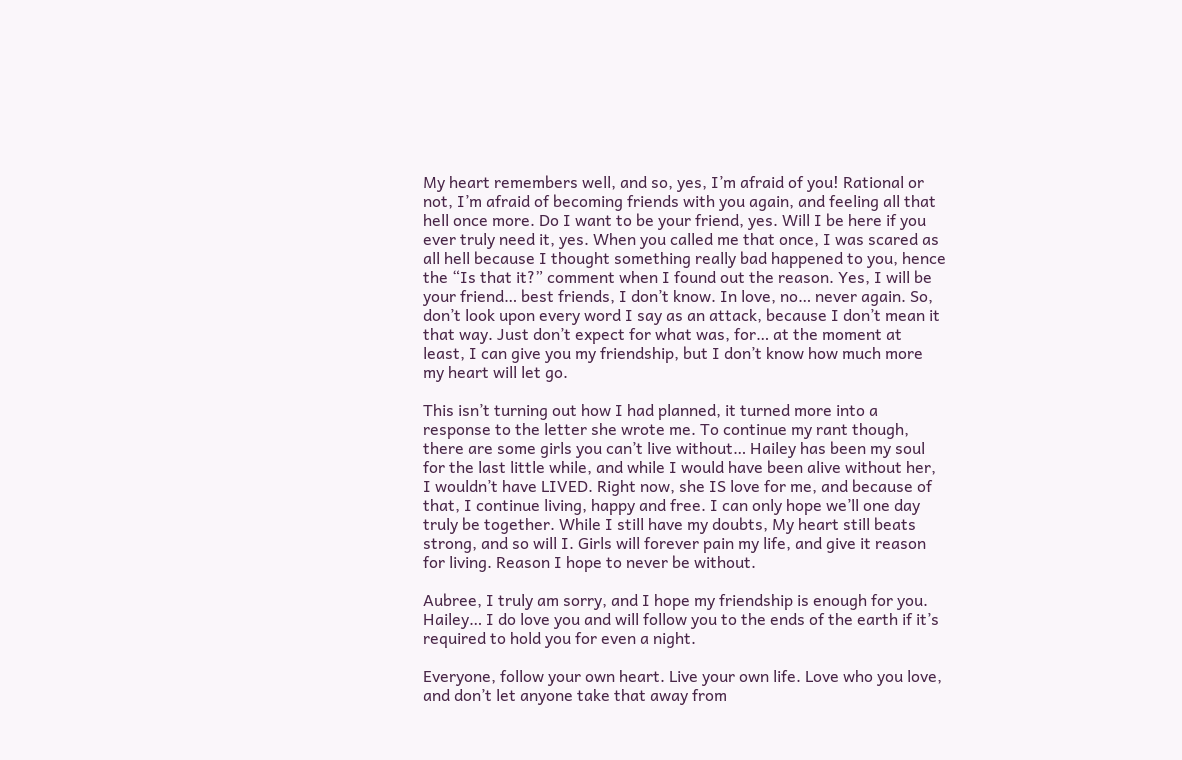My heart remembers well, and so, yes, I’m afraid of you! Rational or not, I’m afraid of becoming friends with you again, and feeling all that hell once more. Do I want to be your friend, yes. Will I be here if you ever truly need it, yes. When you called me that once, I was scared as all hell because I thought something really bad happened to you, hence the “Is that it?” comment when I found out the reason. Yes, I will be your friend… best friends, I don’t know. In love, no… never again. So, don’t look upon every word I say as an attack, because I don’t mean it that way. Just don’t expect for what was, for… at the moment at least, I can give you my friendship, but I don’t know how much more my heart will let go.

This isn’t turning out how I had planned, it turned more into a response to the letter she wrote me. To continue my rant though, there are some girls you can’t live without… Hailey has been my soul for the last little while, and while I would have been alive without her, I wouldn’t have LIVED. Right now, she IS love for me, and because of that, I continue living, happy and free. I can only hope we’ll one day truly be together. While I still have my doubts, My heart still beats strong, and so will I. Girls will forever pain my life, and give it reason for living. Reason I hope to never be without.

Aubree, I truly am sorry, and I hope my friendship is enough for you.
Hailey… I do love you and will follow you to the ends of the earth if it’s required to hold you for even a night.

Everyone, follow your own heart. Live your own life. Love who you love, and don’t let anyone take that away from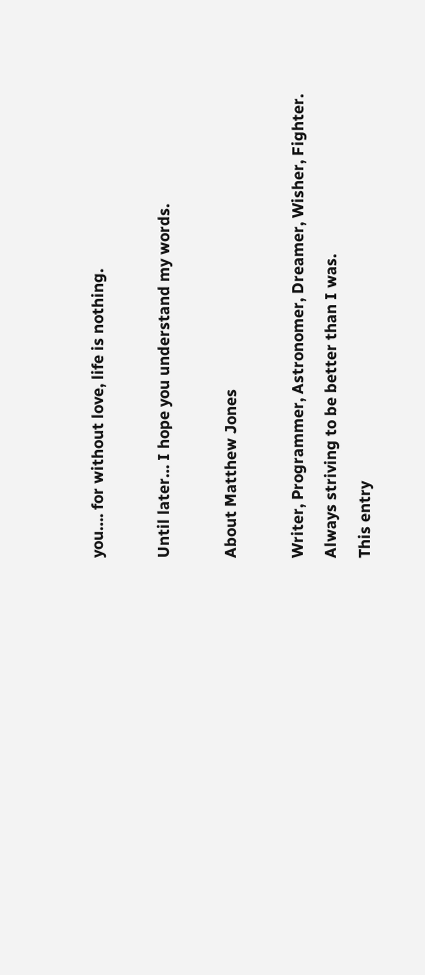you…. for without love, life is nothing.

Until later… I hope you understand my words.

About Matthew Jones

Writer, Programmer, Astronomer, Dreamer, Wisher, Fighter. Always striving to be better than I was.
This entry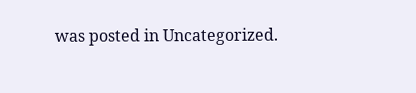was posted in Uncategorized.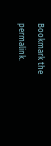Bookmark the permalink.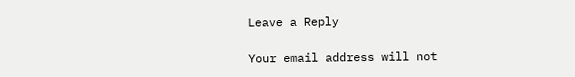Leave a Reply

Your email address will not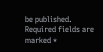be published. Required fields are marked *